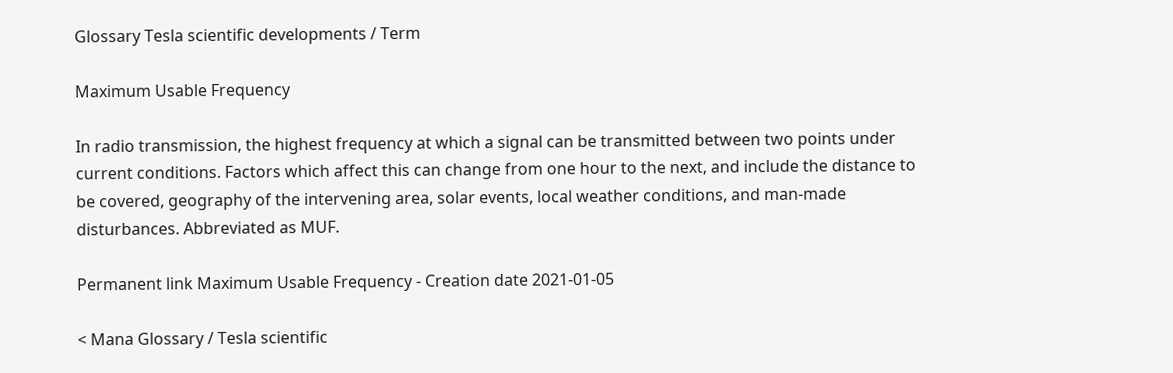Glossary Tesla scientific developments / Term

Maximum Usable Frequency

In radio transmission, the highest frequency at which a signal can be transmitted between two points under current conditions. Factors which affect this can change from one hour to the next, and include the distance to be covered, geography of the intervening area, solar events, local weather conditions, and man-made disturbances. Abbreviated as MUF.

Permanent link Maximum Usable Frequency - Creation date 2021-01-05

< Mana Glossary / Tesla scientific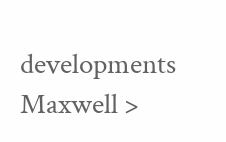developments Maxwell >